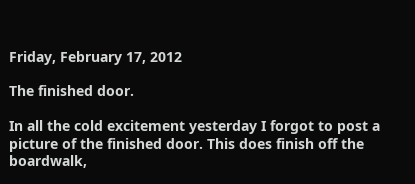Friday, February 17, 2012

The finished door.

In all the cold excitement yesterday I forgot to post a picture of the finished door. This does finish off the boardwalk,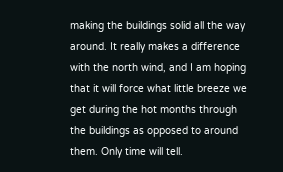making the buildings solid all the way around. It really makes a difference with the north wind, and I am hoping that it will force what little breeze we get during the hot months through the buildings as opposed to around them. Only time will tell.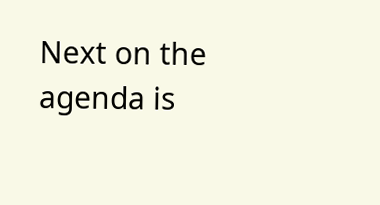Next on the agenda is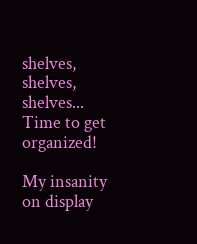shelves, shelves, shelves... Time to get organized!

My insanity on display